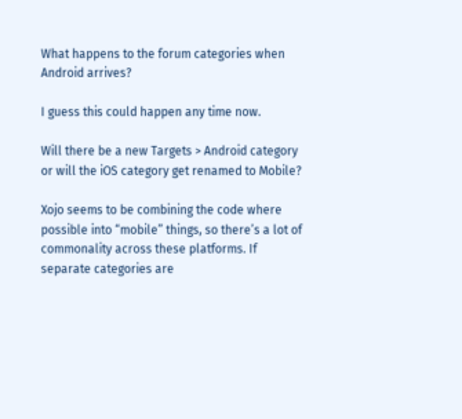What happens to the forum categories when Android arrives?

I guess this could happen any time now.

Will there be a new Targets > Android category or will the iOS category get renamed to Mobile?

Xojo seems to be combining the code where possible into “mobile” things, so there’s a lot of commonality across these platforms. If separate categories are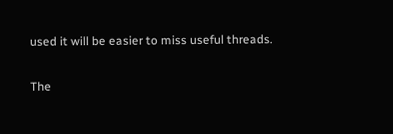used it will be easier to miss useful threads.

The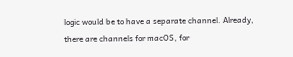logic would be to have a separate channel. Already, there are channels for macOS, for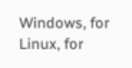Windows, for Linux, for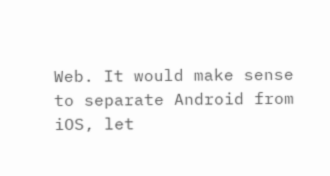Web. It would make sense to separate Android from iOS, let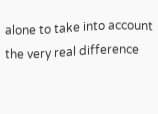alone to take into account the very real difference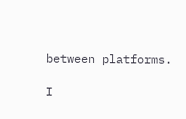between platforms.

I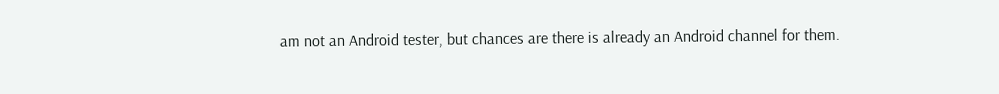am not an Android tester, but chances are there is already an Android channel for them.